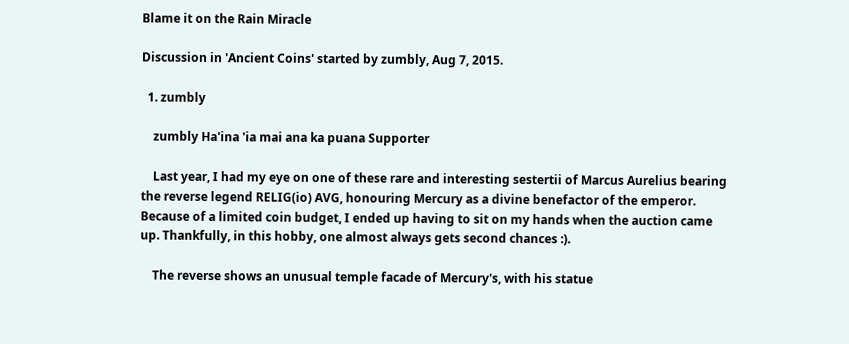Blame it on the Rain Miracle

Discussion in 'Ancient Coins' started by zumbly, Aug 7, 2015.

  1. zumbly

    zumbly Ha'ina 'ia mai ana ka puana Supporter

    Last year, I had my eye on one of these rare and interesting sestertii of Marcus Aurelius bearing the reverse legend RELIG(io) AVG, honouring Mercury as a divine benefactor of the emperor. Because of a limited coin budget, I ended up having to sit on my hands when the auction came up. Thankfully, in this hobby, one almost always gets second chances :).

    The reverse shows an unusual temple facade of Mercury's, with his statue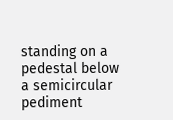standing on a pedestal below a semicircular pediment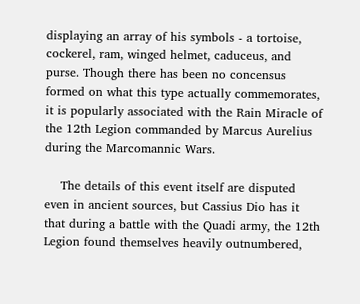displaying an array of his symbols - a tortoise, cockerel, ram, winged helmet, caduceus, and purse. Though there has been no concensus formed on what this type actually commemorates, it is popularly associated with the Rain Miracle of the 12th Legion commanded by Marcus Aurelius during the Marcomannic Wars.

    The details of this event itself are disputed even in ancient sources, but Cassius Dio has it that during a battle with the Quadi army, the 12th Legion found themselves heavily outnumbered,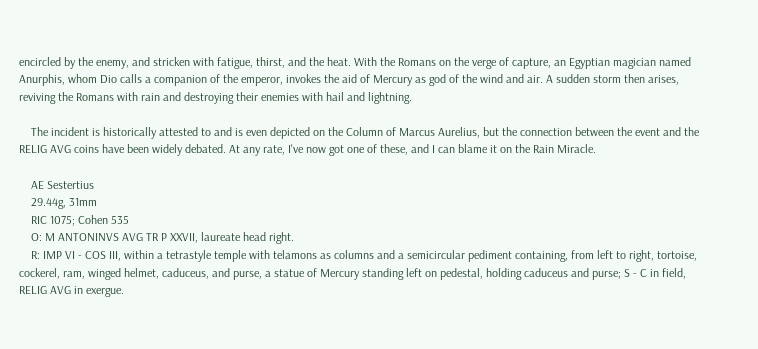encircled by the enemy, and stricken with fatigue, thirst, and the heat. With the Romans on the verge of capture, an Egyptian magician named Anurphis, whom Dio calls a companion of the emperor, invokes the aid of Mercury as god of the wind and air. A sudden storm then arises, reviving the Romans with rain and destroying their enemies with hail and lightning.

    The incident is historically attested to and is even depicted on the Column of Marcus Aurelius, but the connection between the event and the RELIG AVG coins have been widely debated. At any rate, I've now got one of these, and I can blame it on the Rain Miracle.

    AE Sestertius
    29.44g, 31mm
    RIC 1075; Cohen 535
    O: M ANTONINVS AVG TR P XXVII, laureate head right.
    R: IMP VI - COS III, within a tetrastyle temple with telamons as columns and a semicircular pediment containing, from left to right, tortoise, cockerel, ram, winged helmet, caduceus, and purse, a statue of Mercury standing left on pedestal, holding caduceus and purse; S - C in field, RELIG AVG in exergue.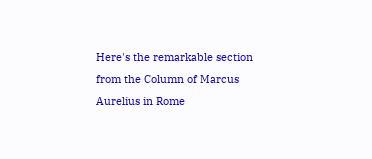Here's the remarkable section from the Column of Marcus Aurelius in Rome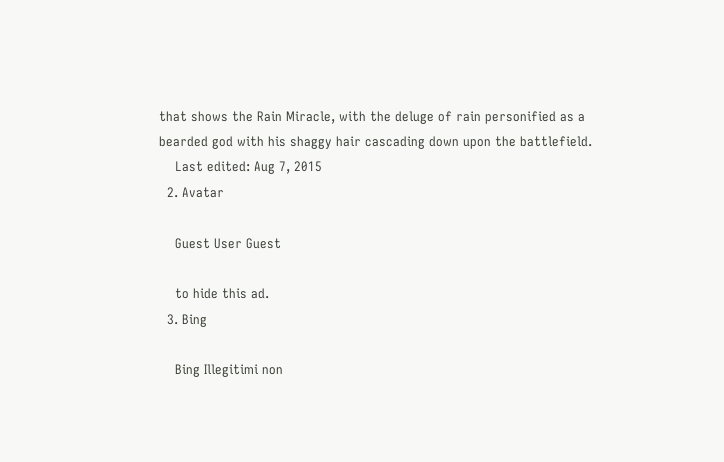that shows the Rain Miracle, with the deluge of rain personified as a bearded god with his shaggy hair cascading down upon the battlefield.
    Last edited: Aug 7, 2015
  2. Avatar

    Guest User Guest

    to hide this ad.
  3. Bing

    Bing Illegitimi non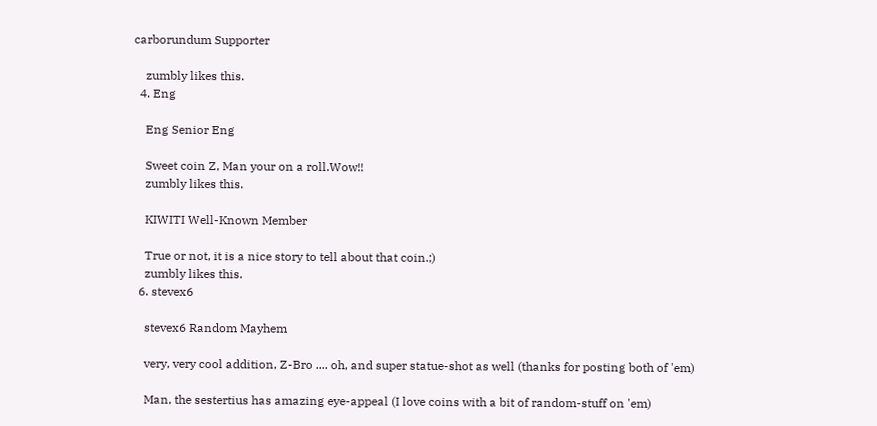carborundum Supporter

    zumbly likes this.
  4. Eng

    Eng Senior Eng

    Sweet coin Z, Man your on a roll.Wow!!
    zumbly likes this.

    KIWITI Well-Known Member

    True or not, it is a nice story to tell about that coin.;)
    zumbly likes this.
  6. stevex6

    stevex6 Random Mayhem

    very, very cool addition, Z-Bro .... oh, and super statue-shot as well (thanks for posting both of 'em)

    Man, the sestertius has amazing eye-appeal (I love coins with a bit of random-stuff on 'em)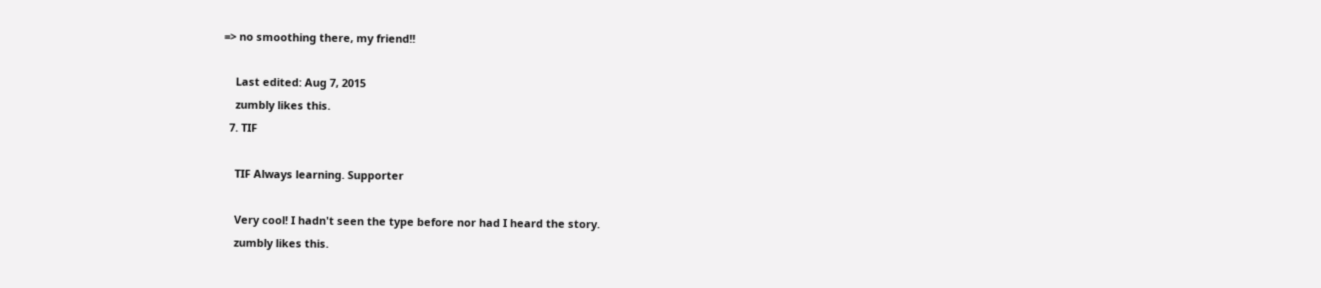=> no smoothing there, my friend!!

    Last edited: Aug 7, 2015
    zumbly likes this.
  7. TIF

    TIF Always learning. Supporter

    Very cool! I hadn't seen the type before nor had I heard the story.
    zumbly likes this.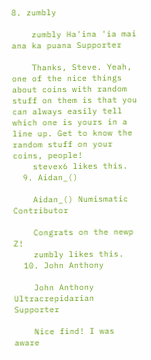8. zumbly

    zumbly Ha'ina 'ia mai ana ka puana Supporter

    Thanks, Steve. Yeah, one of the nice things about coins with random stuff on them is that you can always easily tell which one is yours in a line up. Get to know the random stuff on your coins, people!
    stevex6 likes this.
  9. Aidan_()

    Aidan_() Numismatic Contributor

    Congrats on the newp Z!
    zumbly likes this.
  10. John Anthony

    John Anthony Ultracrepidarian Supporter

    Nice find! I was aware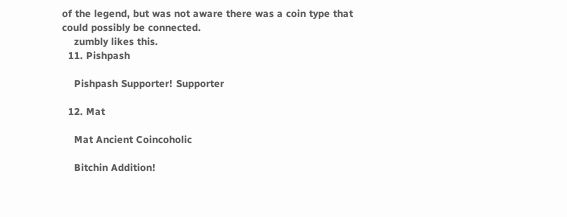of the legend, but was not aware there was a coin type that could possibly be connected.
    zumbly likes this.
  11. Pishpash

    Pishpash Supporter! Supporter

  12. Mat

    Mat Ancient Coincoholic

    Bitchin Addition!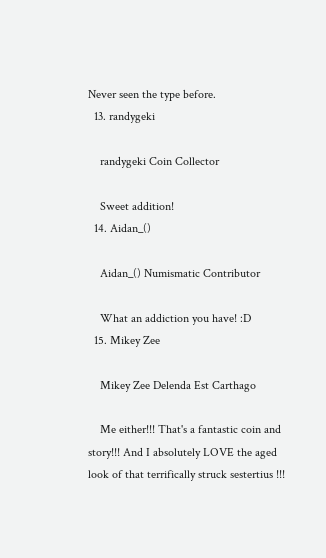Never seen the type before.
  13. randygeki

    randygeki Coin Collector

    Sweet addition!
  14. Aidan_()

    Aidan_() Numismatic Contributor

    What an addiction you have! :D
  15. Mikey Zee

    Mikey Zee Delenda Est Carthago

    Me either!!! That's a fantastic coin and story!!! And I absolutely LOVE the aged look of that terrifically struck sestertius !!!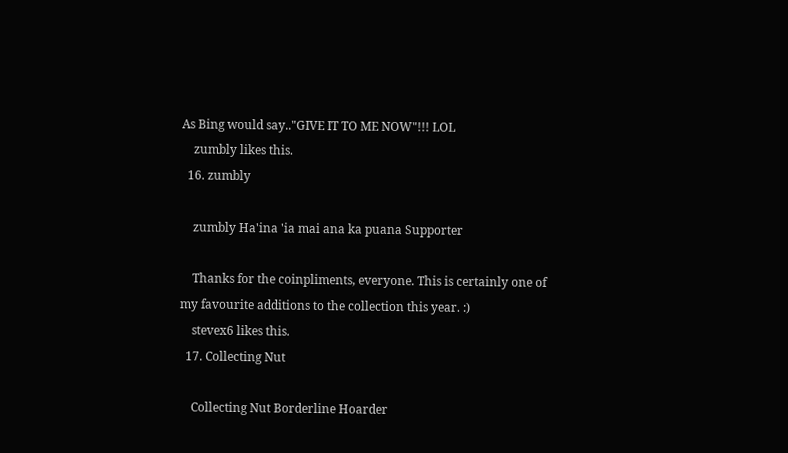As Bing would say.."GIVE IT TO ME NOW"!!! LOL
    zumbly likes this.
  16. zumbly

    zumbly Ha'ina 'ia mai ana ka puana Supporter

    Thanks for the coinpliments, everyone. This is certainly one of my favourite additions to the collection this year. :)
    stevex6 likes this.
  17. Collecting Nut

    Collecting Nut Borderline Hoarder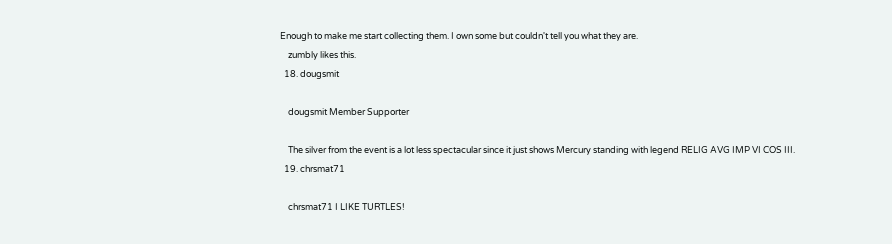Enough to make me start collecting them. I own some but couldn't tell you what they are.
    zumbly likes this.
  18. dougsmit

    dougsmit Member Supporter

    The silver from the event is a lot less spectacular since it just shows Mercury standing with legend RELIG AVG IMP VI COS III.
  19. chrsmat71

    chrsmat71 I LIKE TURTLES!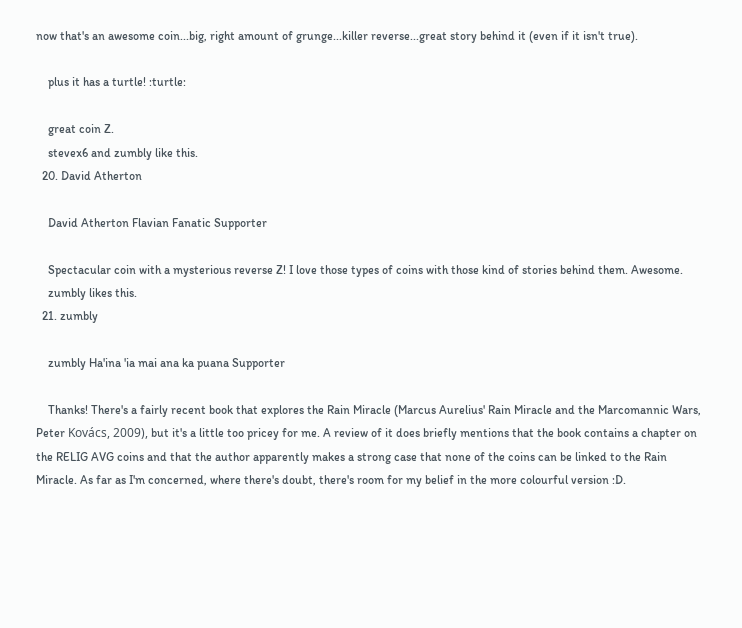now that's an awesome coin...big, right amount of grunge...killer reverse...great story behind it (even if it isn't true).

    plus it has a turtle! :turtle:

    great coin Z.
    stevex6 and zumbly like this.
  20. David Atherton

    David Atherton Flavian Fanatic Supporter

    Spectacular coin with a mysterious reverse Z! I love those types of coins with those kind of stories behind them. Awesome.
    zumbly likes this.
  21. zumbly

    zumbly Ha'ina 'ia mai ana ka puana Supporter

    Thanks! There's a fairly recent book that explores the Rain Miracle (Marcus Aurelius' Rain Miracle and the Marcomannic Wars, Peter Kovács, 2009), but it's a little too pricey for me. A review of it does briefly mentions that the book contains a chapter on the RELIG AVG coins and that the author apparently makes a strong case that none of the coins can be linked to the Rain Miracle. As far as I'm concerned, where there's doubt, there's room for my belief in the more colourful version :D.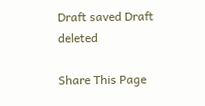Draft saved Draft deleted

Share This Page